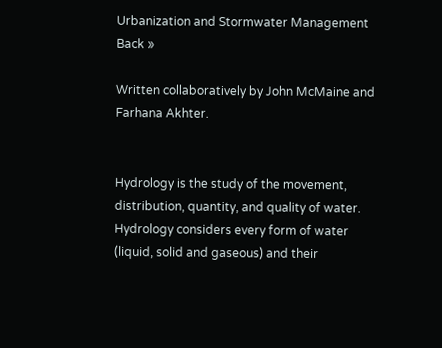Urbanization and Stormwater Management Back »

Written collaboratively by John McMaine and Farhana Akhter.


Hydrology is the study of the movement, distribution, quantity, and quality of water. Hydrology considers every form of water (liquid, solid and gaseous) and their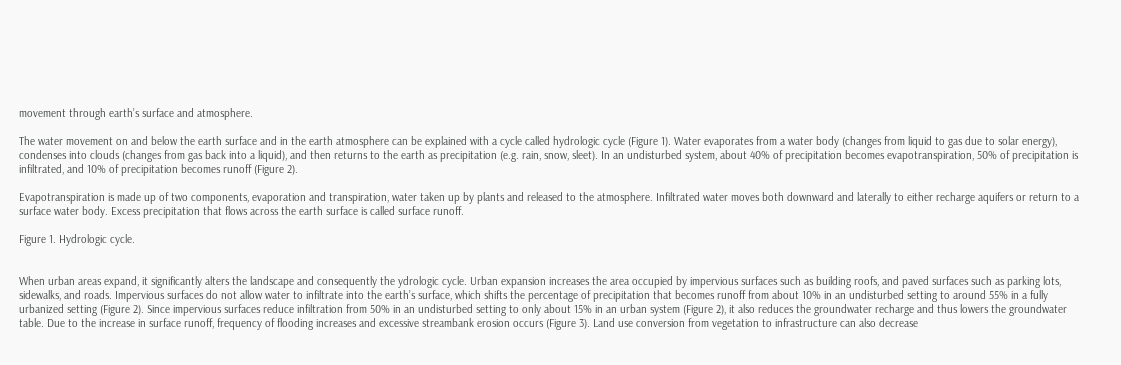movement through earth’s surface and atmosphere.

The water movement on and below the earth surface and in the earth atmosphere can be explained with a cycle called hydrologic cycle (Figure 1). Water evaporates from a water body (changes from liquid to gas due to solar energy), condenses into clouds (changes from gas back into a liquid), and then returns to the earth as precipitation (e.g. rain, snow, sleet). In an undisturbed system, about 40% of precipitation becomes evapotranspiration, 50% of precipitation is infiltrated, and 10% of precipitation becomes runoff (Figure 2).

Evapotranspiration is made up of two components, evaporation and transpiration, water taken up by plants and released to the atmosphere. Infiltrated water moves both downward and laterally to either recharge aquifers or return to a surface water body. Excess precipitation that flows across the earth surface is called surface runoff.

Figure 1. Hydrologic cycle.


When urban areas expand, it significantly alters the landscape and consequently the ydrologic cycle. Urban expansion increases the area occupied by impervious surfaces such as building roofs, and paved surfaces such as parking lots, sidewalks, and roads. Impervious surfaces do not allow water to infiltrate into the earth’s surface, which shifts the percentage of precipitation that becomes runoff from about 10% in an undisturbed setting to around 55% in a fully urbanized setting (Figure 2). Since impervious surfaces reduce infiltration from 50% in an undisturbed setting to only about 15% in an urban system (Figure 2), it also reduces the groundwater recharge and thus lowers the groundwater table. Due to the increase in surface runoff, frequency of flooding increases and excessive streambank erosion occurs (Figure 3). Land use conversion from vegetation to infrastructure can also decrease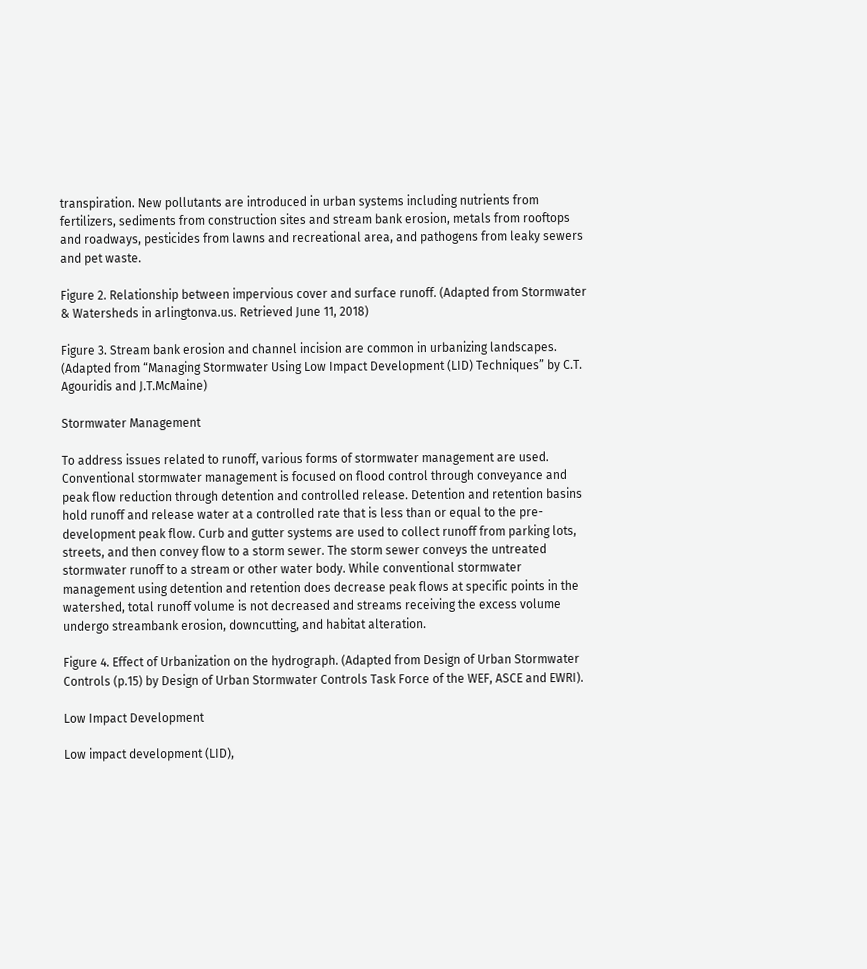transpiration. New pollutants are introduced in urban systems including nutrients from fertilizers, sediments from construction sites and stream bank erosion, metals from rooftops and roadways, pesticides from lawns and recreational area, and pathogens from leaky sewers and pet waste.

Figure 2. Relationship between impervious cover and surface runoff. (Adapted from Stormwater & Watersheds in arlingtonva.us. Retrieved June 11, 2018)

Figure 3. Stream bank erosion and channel incision are common in urbanizing landscapes. (Adapted from “Managing Stormwater Using Low Impact Development (LID) Techniques” by C.T. Agouridis and J.T.McMaine)

Stormwater Management

To address issues related to runoff, various forms of stormwater management are used. Conventional stormwater management is focused on flood control through conveyance and peak flow reduction through detention and controlled release. Detention and retention basins hold runoff and release water at a controlled rate that is less than or equal to the pre-development peak flow. Curb and gutter systems are used to collect runoff from parking lots, streets, and then convey flow to a storm sewer. The storm sewer conveys the untreated stormwater runoff to a stream or other water body. While conventional stormwater management using detention and retention does decrease peak flows at specific points in the watershed, total runoff volume is not decreased and streams receiving the excess volume undergo streambank erosion, downcutting, and habitat alteration.

Figure 4. Effect of Urbanization on the hydrograph. (Adapted from Design of Urban Stormwater Controls (p.15) by Design of Urban Stormwater Controls Task Force of the WEF, ASCE and EWRI).

Low Impact Development

Low impact development (LID),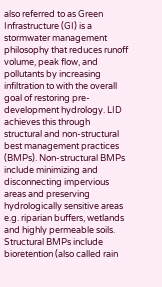also referred to as Green Infrastructure (GI) is a stormwater management philosophy that reduces runoff volume, peak flow, and pollutants by increasing infiltration to with the overall goal of restoring pre-development hydrology. LID achieves this through structural and non-structural best management practices (BMPs). Non-structural BMPs include minimizing and disconnecting impervious areas and preserving hydrologically sensitive areas e.g. riparian buffers, wetlands and highly permeable soils. Structural BMPs include bioretention (also called rain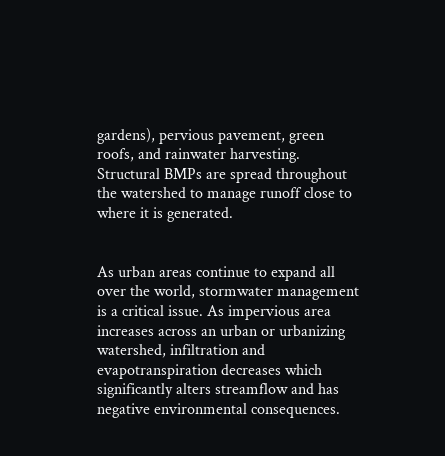gardens), pervious pavement, green roofs, and rainwater harvesting. Structural BMPs are spread throughout the watershed to manage runoff close to where it is generated.


As urban areas continue to expand all over the world, stormwater management is a critical issue. As impervious area increases across an urban or urbanizing watershed, infiltration and evapotranspiration decreases which significantly alters streamflow and has negative environmental consequences.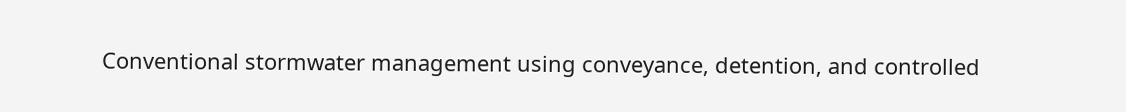Conventional stormwater management using conveyance, detention, and controlled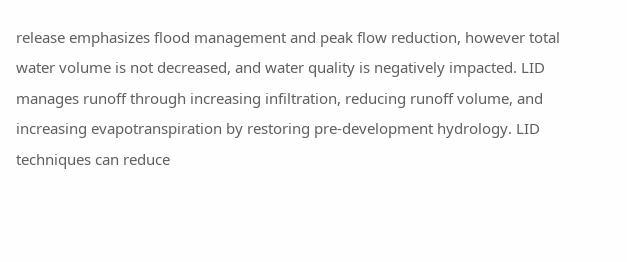release emphasizes flood management and peak flow reduction, however total water volume is not decreased, and water quality is negatively impacted. LID manages runoff through increasing infiltration, reducing runoff volume, and increasing evapotranspiration by restoring pre-development hydrology. LID techniques can reduce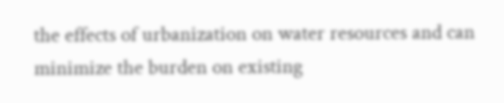the effects of urbanization on water resources and can minimize the burden on existing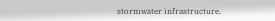stormwater infrastructure.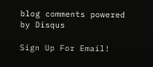blog comments powered by Disqus

Sign Up For Email!